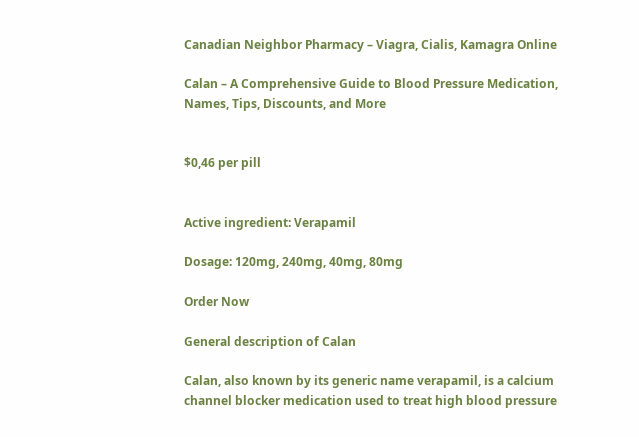Canadian Neighbor Pharmacy – Viagra, Cialis, Kamagra Online

Calan – A Comprehensive Guide to Blood Pressure Medication, Names, Tips, Discounts, and More


$0,46 per pill


Active ingredient: Verapamil

Dosage: 120mg, 240mg, 40mg, 80mg

Order Now

General description of Calan

Calan, also known by its generic name verapamil, is a calcium channel blocker medication used to treat high blood pressure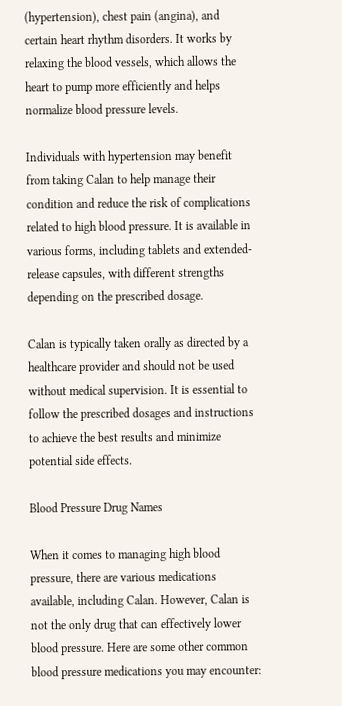(hypertension), chest pain (angina), and certain heart rhythm disorders. It works by relaxing the blood vessels, which allows the heart to pump more efficiently and helps normalize blood pressure levels.

Individuals with hypertension may benefit from taking Calan to help manage their condition and reduce the risk of complications related to high blood pressure. It is available in various forms, including tablets and extended-release capsules, with different strengths depending on the prescribed dosage.

Calan is typically taken orally as directed by a healthcare provider and should not be used without medical supervision. It is essential to follow the prescribed dosages and instructions to achieve the best results and minimize potential side effects.

Blood Pressure Drug Names

When it comes to managing high blood pressure, there are various medications available, including Calan. However, Calan is not the only drug that can effectively lower blood pressure. Here are some other common blood pressure medications you may encounter: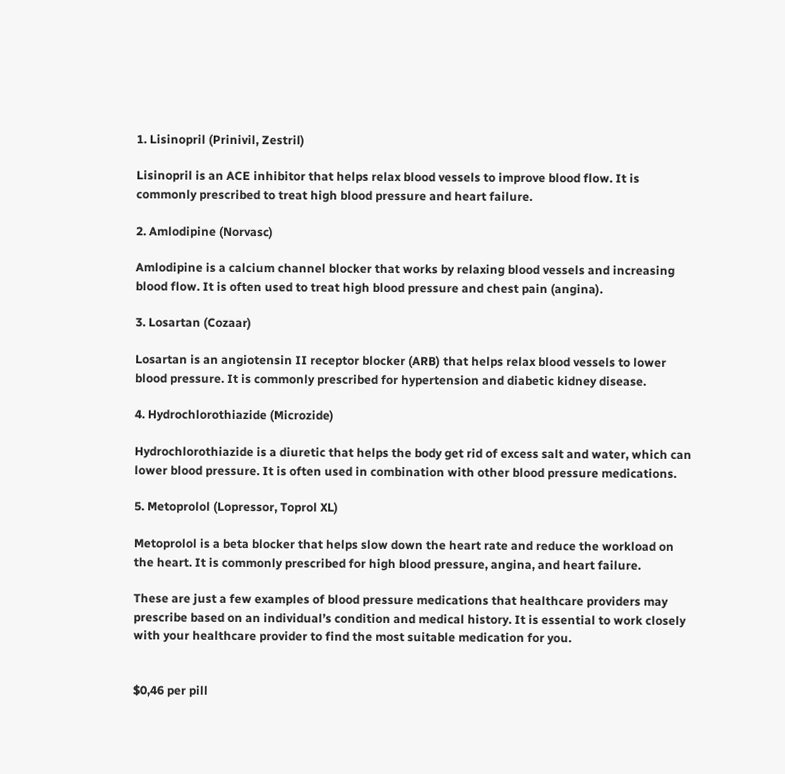1. Lisinopril (Prinivil, Zestril)

Lisinopril is an ACE inhibitor that helps relax blood vessels to improve blood flow. It is commonly prescribed to treat high blood pressure and heart failure.

2. Amlodipine (Norvasc)

Amlodipine is a calcium channel blocker that works by relaxing blood vessels and increasing blood flow. It is often used to treat high blood pressure and chest pain (angina).

3. Losartan (Cozaar)

Losartan is an angiotensin II receptor blocker (ARB) that helps relax blood vessels to lower blood pressure. It is commonly prescribed for hypertension and diabetic kidney disease.

4. Hydrochlorothiazide (Microzide)

Hydrochlorothiazide is a diuretic that helps the body get rid of excess salt and water, which can lower blood pressure. It is often used in combination with other blood pressure medications.

5. Metoprolol (Lopressor, Toprol XL)

Metoprolol is a beta blocker that helps slow down the heart rate and reduce the workload on the heart. It is commonly prescribed for high blood pressure, angina, and heart failure.

These are just a few examples of blood pressure medications that healthcare providers may prescribe based on an individual’s condition and medical history. It is essential to work closely with your healthcare provider to find the most suitable medication for you.


$0,46 per pill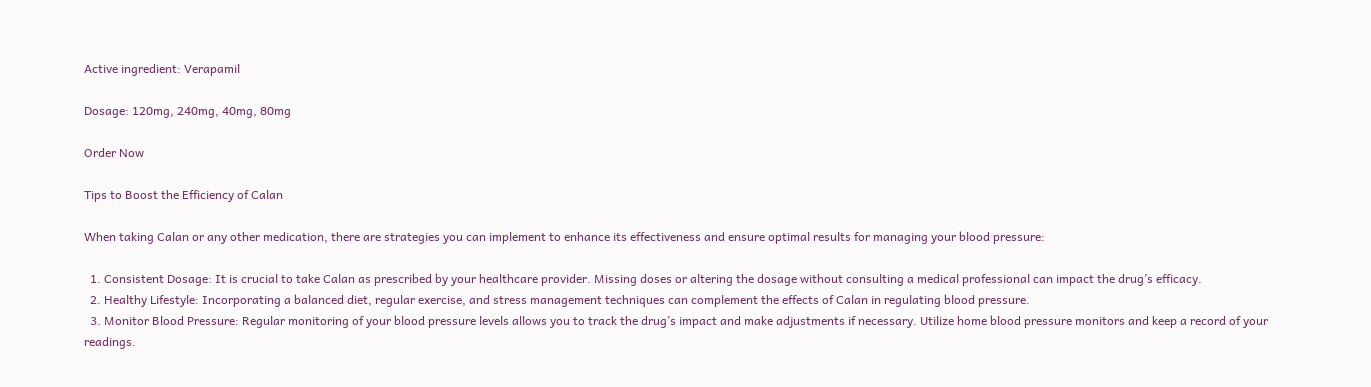Active ingredient: Verapamil

Dosage: 120mg, 240mg, 40mg, 80mg

Order Now

Tips to Boost the Efficiency of Calan

When taking Calan or any other medication, there are strategies you can implement to enhance its effectiveness and ensure optimal results for managing your blood pressure:

  1. Consistent Dosage: It is crucial to take Calan as prescribed by your healthcare provider. Missing doses or altering the dosage without consulting a medical professional can impact the drug’s efficacy.
  2. Healthy Lifestyle: Incorporating a balanced diet, regular exercise, and stress management techniques can complement the effects of Calan in regulating blood pressure.
  3. Monitor Blood Pressure: Regular monitoring of your blood pressure levels allows you to track the drug’s impact and make adjustments if necessary. Utilize home blood pressure monitors and keep a record of your readings.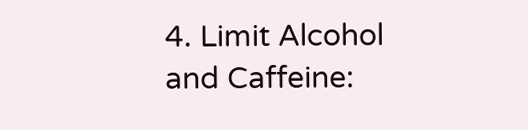4. Limit Alcohol and Caffeine: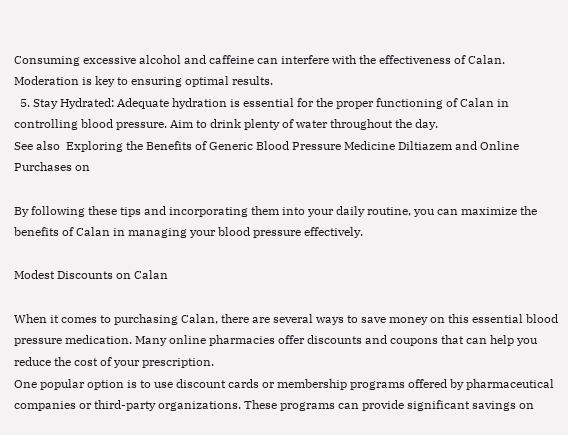Consuming excessive alcohol and caffeine can interfere with the effectiveness of Calan. Moderation is key to ensuring optimal results.
  5. Stay Hydrated: Adequate hydration is essential for the proper functioning of Calan in controlling blood pressure. Aim to drink plenty of water throughout the day.
See also  Exploring the Benefits of Generic Blood Pressure Medicine Diltiazem and Online Purchases on

By following these tips and incorporating them into your daily routine, you can maximize the benefits of Calan in managing your blood pressure effectively.

Modest Discounts on Calan

When it comes to purchasing Calan, there are several ways to save money on this essential blood pressure medication. Many online pharmacies offer discounts and coupons that can help you reduce the cost of your prescription.
One popular option is to use discount cards or membership programs offered by pharmaceutical companies or third-party organizations. These programs can provide significant savings on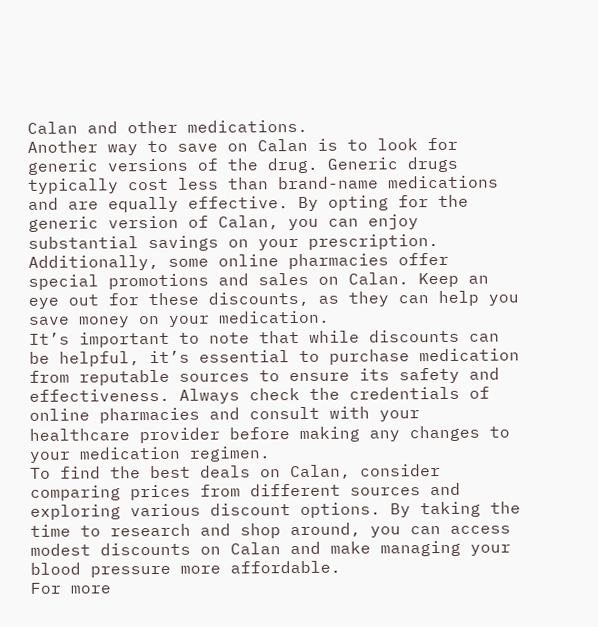Calan and other medications.
Another way to save on Calan is to look for generic versions of the drug. Generic drugs typically cost less than brand-name medications and are equally effective. By opting for the generic version of Calan, you can enjoy substantial savings on your prescription.
Additionally, some online pharmacies offer special promotions and sales on Calan. Keep an eye out for these discounts, as they can help you save money on your medication.
It’s important to note that while discounts can be helpful, it’s essential to purchase medication from reputable sources to ensure its safety and effectiveness. Always check the credentials of online pharmacies and consult with your healthcare provider before making any changes to your medication regimen.
To find the best deals on Calan, consider comparing prices from different sources and exploring various discount options. By taking the time to research and shop around, you can access modest discounts on Calan and make managing your blood pressure more affordable.
For more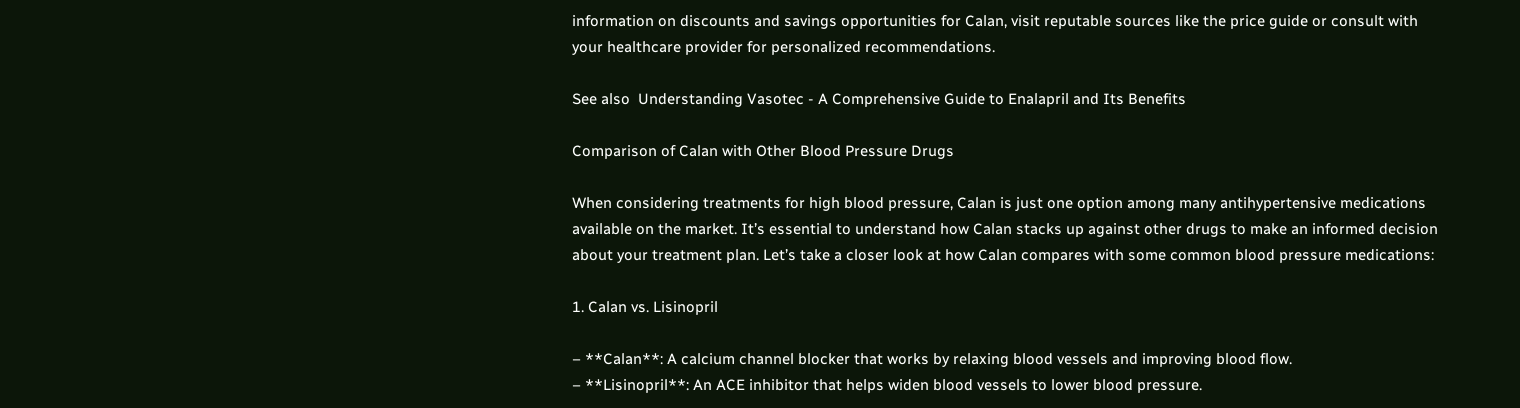information on discounts and savings opportunities for Calan, visit reputable sources like the price guide or consult with your healthcare provider for personalized recommendations.

See also  Understanding Vasotec - A Comprehensive Guide to Enalapril and Its Benefits

Comparison of Calan with Other Blood Pressure Drugs

When considering treatments for high blood pressure, Calan is just one option among many antihypertensive medications available on the market. It’s essential to understand how Calan stacks up against other drugs to make an informed decision about your treatment plan. Let’s take a closer look at how Calan compares with some common blood pressure medications:

1. Calan vs. Lisinopril

– **Calan**: A calcium channel blocker that works by relaxing blood vessels and improving blood flow.
– **Lisinopril**: An ACE inhibitor that helps widen blood vessels to lower blood pressure.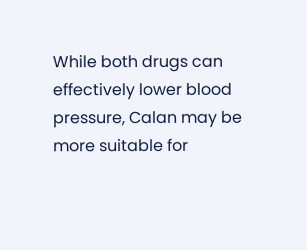While both drugs can effectively lower blood pressure, Calan may be more suitable for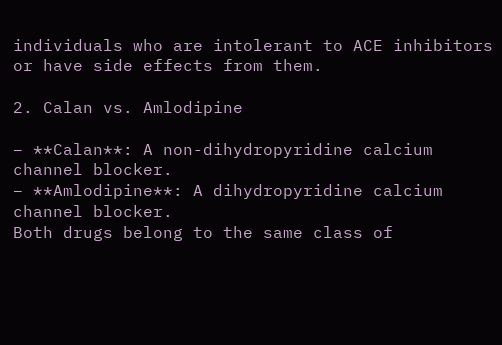individuals who are intolerant to ACE inhibitors or have side effects from them.

2. Calan vs. Amlodipine

– **Calan**: A non-dihydropyridine calcium channel blocker.
– **Amlodipine**: A dihydropyridine calcium channel blocker.
Both drugs belong to the same class of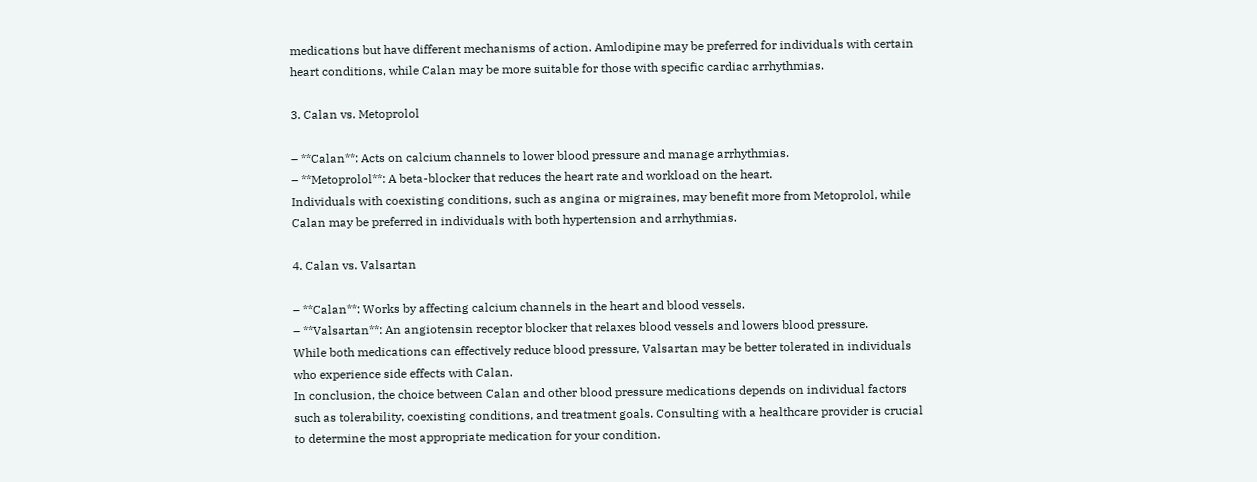medications but have different mechanisms of action. Amlodipine may be preferred for individuals with certain heart conditions, while Calan may be more suitable for those with specific cardiac arrhythmias.

3. Calan vs. Metoprolol

– **Calan**: Acts on calcium channels to lower blood pressure and manage arrhythmias.
– **Metoprolol**: A beta-blocker that reduces the heart rate and workload on the heart.
Individuals with coexisting conditions, such as angina or migraines, may benefit more from Metoprolol, while Calan may be preferred in individuals with both hypertension and arrhythmias.

4. Calan vs. Valsartan

– **Calan**: Works by affecting calcium channels in the heart and blood vessels.
– **Valsartan**: An angiotensin receptor blocker that relaxes blood vessels and lowers blood pressure.
While both medications can effectively reduce blood pressure, Valsartan may be better tolerated in individuals who experience side effects with Calan.
In conclusion, the choice between Calan and other blood pressure medications depends on individual factors such as tolerability, coexisting conditions, and treatment goals. Consulting with a healthcare provider is crucial to determine the most appropriate medication for your condition.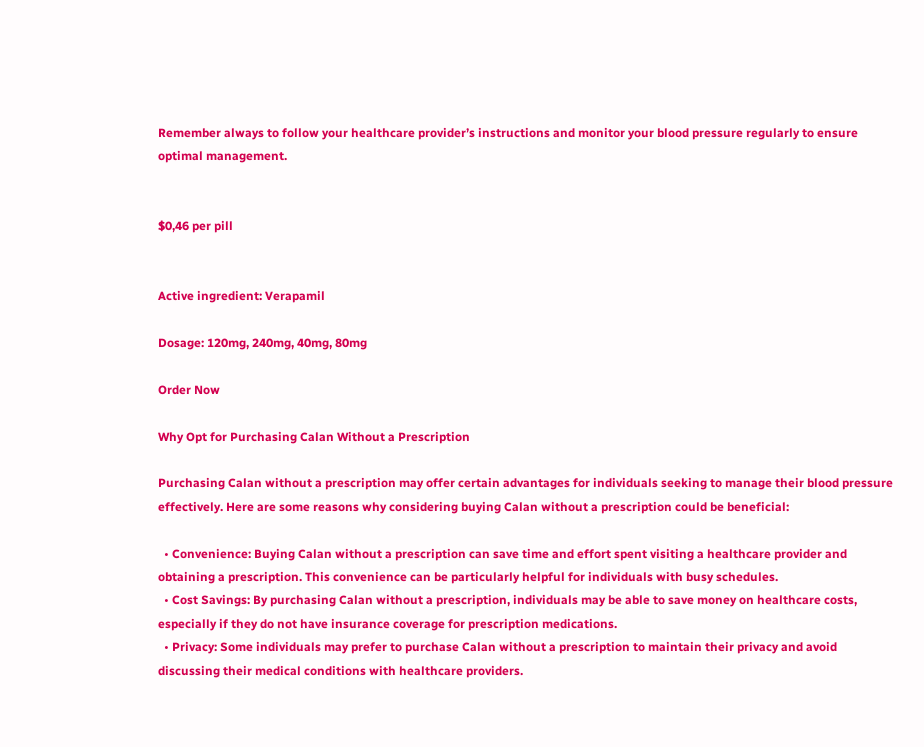Remember always to follow your healthcare provider’s instructions and monitor your blood pressure regularly to ensure optimal management.


$0,46 per pill


Active ingredient: Verapamil

Dosage: 120mg, 240mg, 40mg, 80mg

Order Now

Why Opt for Purchasing Calan Without a Prescription

Purchasing Calan without a prescription may offer certain advantages for individuals seeking to manage their blood pressure effectively. Here are some reasons why considering buying Calan without a prescription could be beneficial:

  • Convenience: Buying Calan without a prescription can save time and effort spent visiting a healthcare provider and obtaining a prescription. This convenience can be particularly helpful for individuals with busy schedules.
  • Cost Savings: By purchasing Calan without a prescription, individuals may be able to save money on healthcare costs, especially if they do not have insurance coverage for prescription medications.
  • Privacy: Some individuals may prefer to purchase Calan without a prescription to maintain their privacy and avoid discussing their medical conditions with healthcare providers.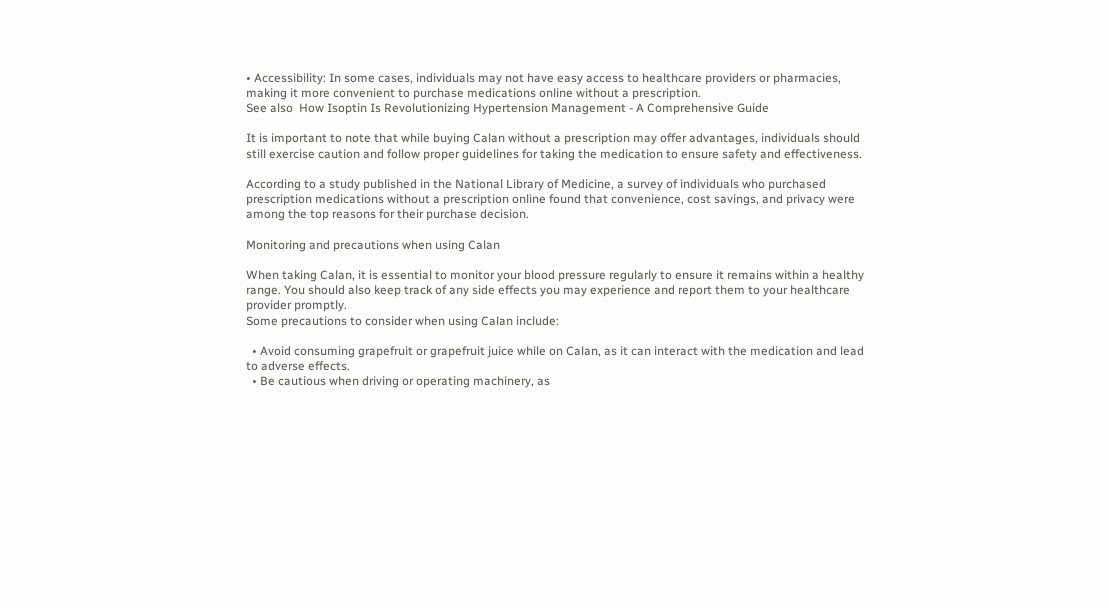• Accessibility: In some cases, individuals may not have easy access to healthcare providers or pharmacies, making it more convenient to purchase medications online without a prescription.
See also  How Isoptin Is Revolutionizing Hypertension Management - A Comprehensive Guide

It is important to note that while buying Calan without a prescription may offer advantages, individuals should still exercise caution and follow proper guidelines for taking the medication to ensure safety and effectiveness.

According to a study published in the National Library of Medicine, a survey of individuals who purchased prescription medications without a prescription online found that convenience, cost savings, and privacy were among the top reasons for their purchase decision.

Monitoring and precautions when using Calan

When taking Calan, it is essential to monitor your blood pressure regularly to ensure it remains within a healthy range. You should also keep track of any side effects you may experience and report them to your healthcare provider promptly.
Some precautions to consider when using Calan include:

  • Avoid consuming grapefruit or grapefruit juice while on Calan, as it can interact with the medication and lead to adverse effects.
  • Be cautious when driving or operating machinery, as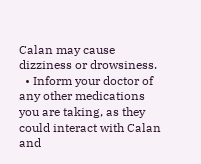Calan may cause dizziness or drowsiness.
  • Inform your doctor of any other medications you are taking, as they could interact with Calan and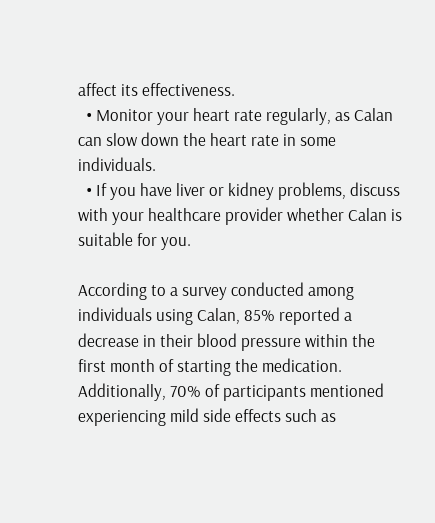affect its effectiveness.
  • Monitor your heart rate regularly, as Calan can slow down the heart rate in some individuals.
  • If you have liver or kidney problems, discuss with your healthcare provider whether Calan is suitable for you.

According to a survey conducted among individuals using Calan, 85% reported a decrease in their blood pressure within the first month of starting the medication. Additionally, 70% of participants mentioned experiencing mild side effects such as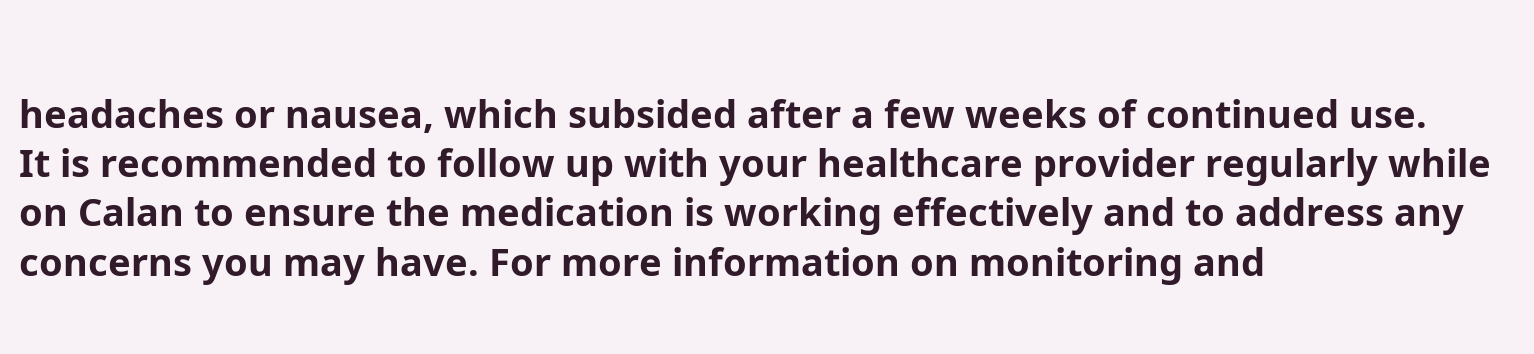headaches or nausea, which subsided after a few weeks of continued use.
It is recommended to follow up with your healthcare provider regularly while on Calan to ensure the medication is working effectively and to address any concerns you may have. For more information on monitoring and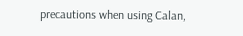precautions when using Calan,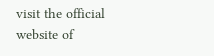visit the official website of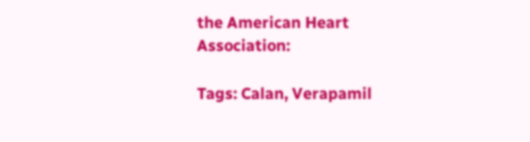the American Heart Association:

Tags: Calan, Verapamil